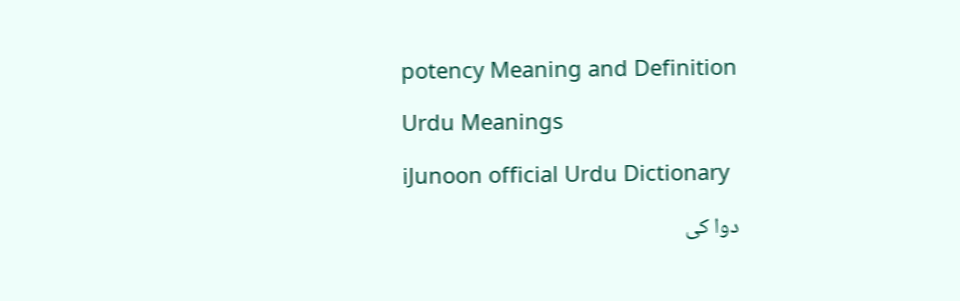potency Meaning and Definition

Urdu Meanings

iJunoon official Urdu Dictionary

دوا کی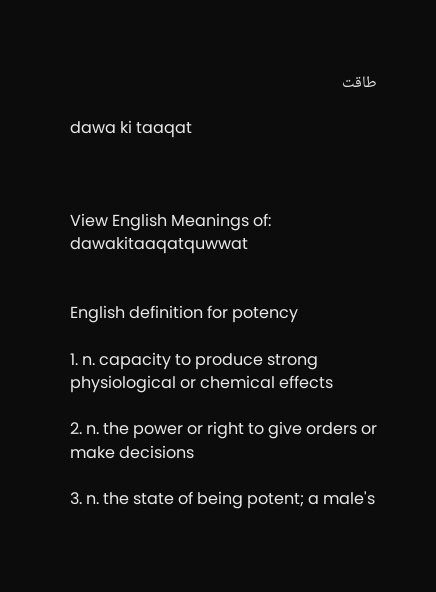طاقت

dawa ki taaqat



View English Meanings of: dawakitaaqatquwwat


English definition for potency

1. n. capacity to produce strong physiological or chemical effects

2. n. the power or right to give orders or make decisions

3. n. the state of being potent; a male's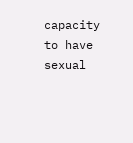capacity to have sexual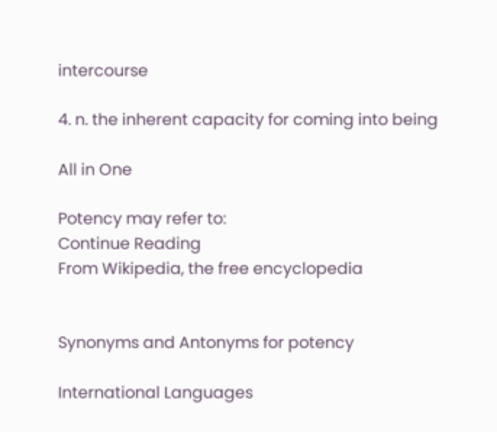intercourse

4. n. the inherent capacity for coming into being

All in One

Potency may refer to:
Continue Reading
From Wikipedia, the free encyclopedia


Synonyms and Antonyms for potency

International Languages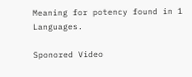Meaning for potency found in 1 Languages.

Sponored Video